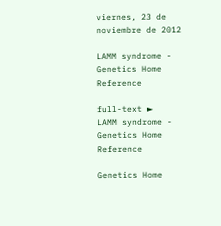viernes, 23 de noviembre de 2012

LAMM syndrome - Genetics Home Reference

full-text ►
LAMM syndrome - Genetics Home Reference

Genetics Home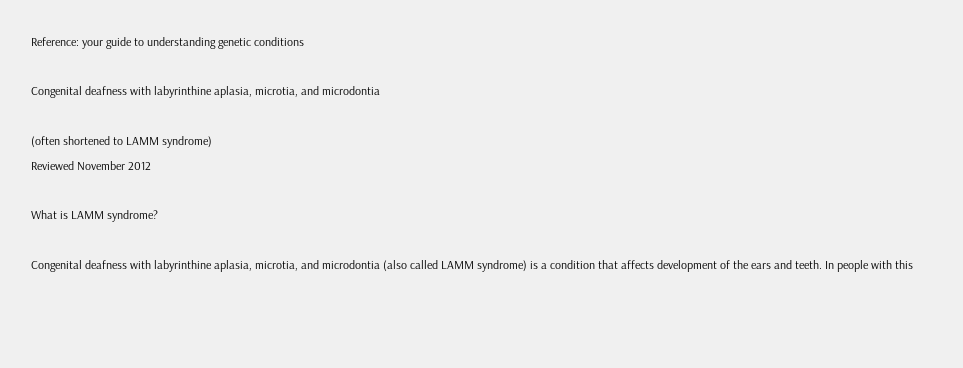Reference: your guide to understanding genetic conditions

Congenital deafness with labyrinthine aplasia, microtia, and microdontia

(often shortened to LAMM syndrome)
Reviewed November 2012

What is LAMM syndrome?

Congenital deafness with labyrinthine aplasia, microtia, and microdontia (also called LAMM syndrome) is a condition that affects development of the ears and teeth. In people with this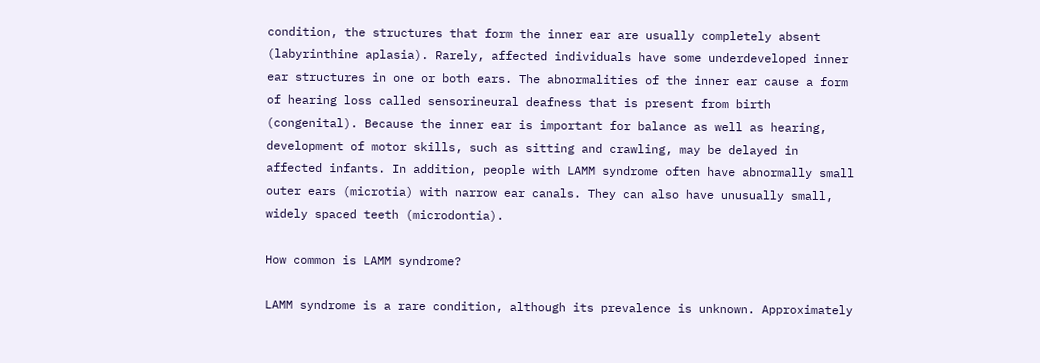condition, the structures that form the inner ear are usually completely absent (labyrinthine aplasia). Rarely, affected individuals have some underdeveloped inner ear structures in one or both ears. The abnormalities of the inner ear cause a form of hearing loss called sensorineural deafness that is present from birth (congenital). Because the inner ear is important for balance as well as hearing, development of motor skills, such as sitting and crawling, may be delayed in affected infants. In addition, people with LAMM syndrome often have abnormally small outer ears (microtia) with narrow ear canals. They can also have unusually small, widely spaced teeth (microdontia).

How common is LAMM syndrome?

LAMM syndrome is a rare condition, although its prevalence is unknown. Approximately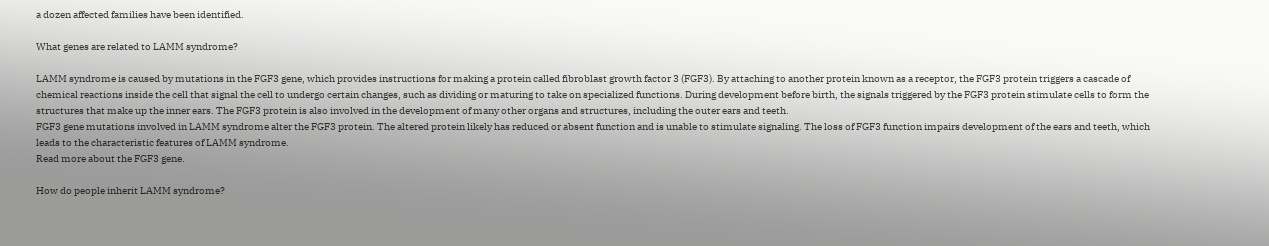a dozen affected families have been identified.

What genes are related to LAMM syndrome?

LAMM syndrome is caused by mutations in the FGF3 gene, which provides instructions for making a protein called fibroblast growth factor 3 (FGF3). By attaching to another protein known as a receptor, the FGF3 protein triggers a cascade of chemical reactions inside the cell that signal the cell to undergo certain changes, such as dividing or maturing to take on specialized functions. During development before birth, the signals triggered by the FGF3 protein stimulate cells to form the structures that make up the inner ears. The FGF3 protein is also involved in the development of many other organs and structures, including the outer ears and teeth.
FGF3 gene mutations involved in LAMM syndrome alter the FGF3 protein. The altered protein likely has reduced or absent function and is unable to stimulate signaling. The loss of FGF3 function impairs development of the ears and teeth, which leads to the characteristic features of LAMM syndrome.
Read more about the FGF3 gene.

How do people inherit LAMM syndrome?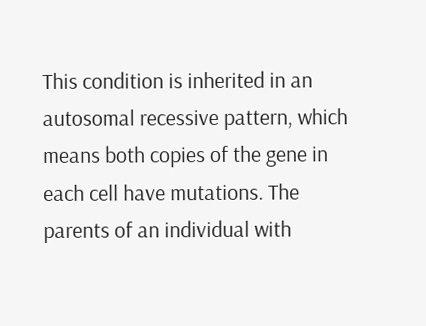This condition is inherited in an autosomal recessive pattern, which means both copies of the gene in each cell have mutations. The parents of an individual with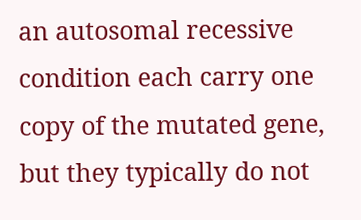an autosomal recessive condition each carry one copy of the mutated gene, but they typically do not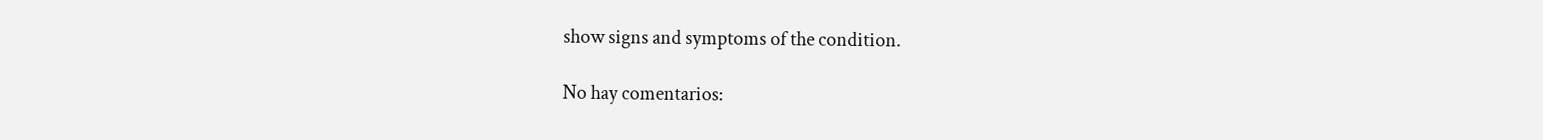show signs and symptoms of the condition.

No hay comentarios: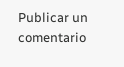Publicar un comentario